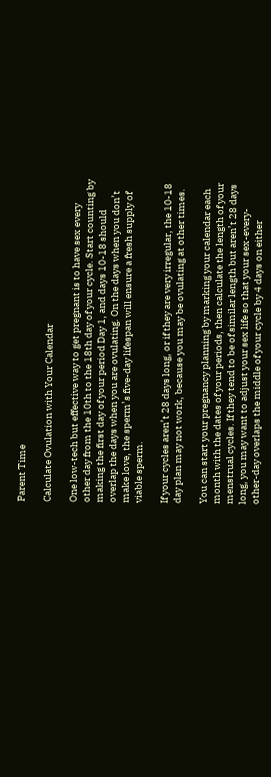Parent Time

Calculate Ovulation with Your Calendar

One low-tech but effective way to get pregnant is to have sex every other day from the 10th to the 18th day of your cycle. Start counting by making the first day of your period Day 1, and days 10-18 should overlap the days when you are ovulating. On the days when you don’t make love, the sperm’s five-day lifespan will ensure a fresh supply of viable sperm.

If your cycles aren’t 28 days long, or if they are very irregular, the 10-18 day plan may not work, because you may be ovulating at other times.

You can start your pregnancy planning by marking your calendar each month with the dates of your periods, then calculate the length of your menstrual cycles. If they tend to be of similar length but aren’t 28 days long, you may want to adjust your sex life so that your sex-every-other-day overlaps the middle of your cycle by 4 days on either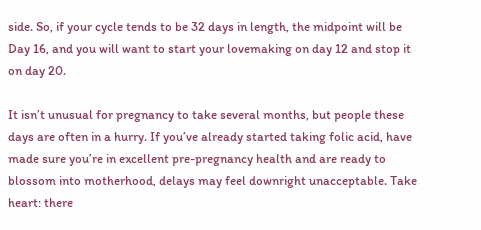side. So, if your cycle tends to be 32 days in length, the midpoint will be Day 16, and you will want to start your lovemaking on day 12 and stop it on day 20.

It isn’t unusual for pregnancy to take several months, but people these days are often in a hurry. If you’ve already started taking folic acid, have made sure you’re in excellent pre-pregnancy health and are ready to blossom into motherhood, delays may feel downright unacceptable. Take heart: there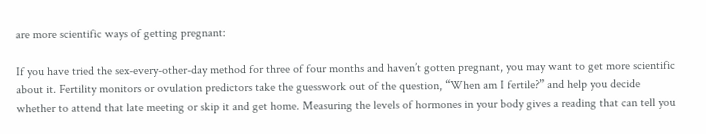are more scientific ways of getting pregnant:

If you have tried the sex-every-other-day method for three of four months and haven’t gotten pregnant, you may want to get more scientific about it. Fertility monitors or ovulation predictors take the guesswork out of the question, “When am I fertile?” and help you decide whether to attend that late meeting or skip it and get home. Measuring the levels of hormones in your body gives a reading that can tell you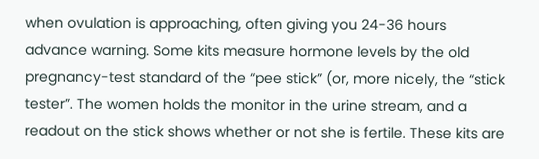when ovulation is approaching, often giving you 24-36 hours advance warning. Some kits measure hormone levels by the old pregnancy-test standard of the “pee stick” (or, more nicely, the “stick tester”. The women holds the monitor in the urine stream, and a readout on the stick shows whether or not she is fertile. These kits are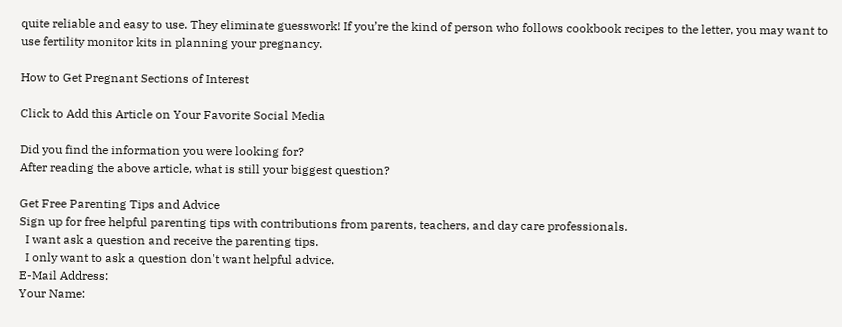quite reliable and easy to use. They eliminate guesswork! If you’re the kind of person who follows cookbook recipes to the letter, you may want to use fertility monitor kits in planning your pregnancy.

How to Get Pregnant Sections of Interest

Click to Add this Article on Your Favorite Social Media

Did you find the information you were looking for?
After reading the above article, what is still your biggest question?

Get Free Parenting Tips and Advice
Sign up for free helpful parenting tips with contributions from parents, teachers, and day care professionals.
  I want ask a question and receive the parenting tips.
  I only want to ask a question don't want helpful advice.
E-Mail Address:
Your Name: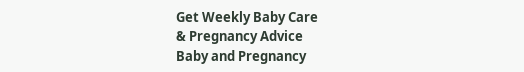Get Weekly Baby Care
& Pregnancy Advice
Baby and Pregnancy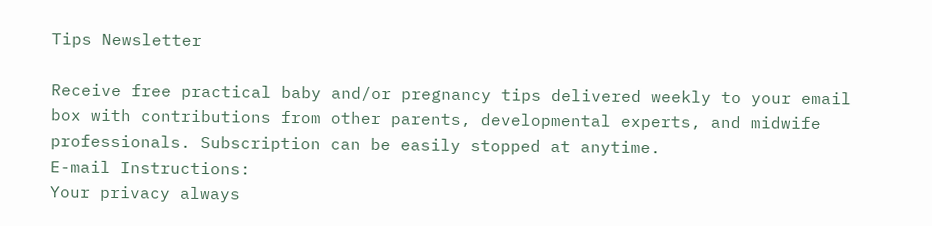Tips Newsletter

Receive free practical baby and/or pregnancy tips delivered weekly to your email box with contributions from other parents, developmental experts, and midwife professionals. Subscription can be easily stopped at anytime.
E-mail Instructions:
Your privacy always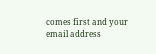comes first and your email address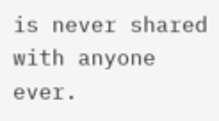is never shared with anyone ever.